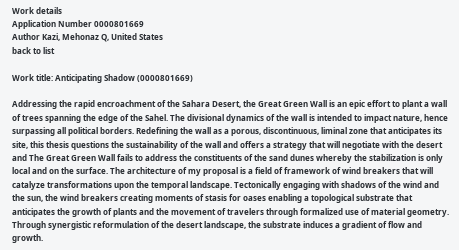Work details
Application Number 0000801669
Author Kazi, Mehonaz Q, United States
back to list

Work title: Anticipating Shadow (0000801669)

Addressing the rapid encroachment of the Sahara Desert, the Great Green Wall is an epic effort to plant a wall of trees spanning the edge of the Sahel. The divisional dynamics of the wall is intended to impact nature, hence surpassing all political borders. Redefining the wall as a porous, discontinuous, liminal zone that anticipates its site, this thesis questions the sustainability of the wall and offers a strategy that will negotiate with the desert and The Great Green Wall fails to address the constituents of the sand dunes whereby the stabilization is only local and on the surface. The architecture of my proposal is a field of framework of wind breakers that will catalyze transformations upon the temporal landscape. Tectonically engaging with shadows of the wind and the sun, the wind breakers creating moments of stasis for oases enabling a topological substrate that anticipates the growth of plants and the movement of travelers through formalized use of material geometry. Through synergistic reformulation of the desert landscape, the substrate induces a gradient of flow and growth.